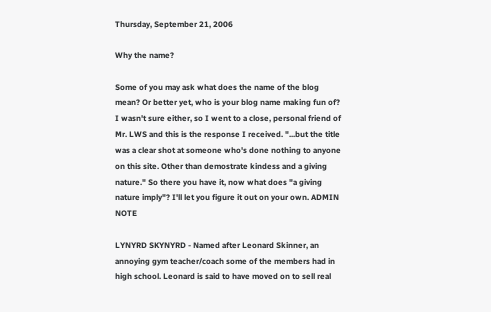Thursday, September 21, 2006

Why the name?

Some of you may ask what does the name of the blog mean? Or better yet, who is your blog name making fun of? I wasn't sure either, so I went to a close, personal friend of Mr. LWS and this is the response I received. "...but the title was a clear shot at someone who's done nothing to anyone on this site. Other than demostrate kindess and a giving nature." So there you have it, now what does "a giving nature imply"? I'll let you figure it out on your own. ADMIN NOTE

LYNYRD SKYNYRD - Named after Leonard Skinner, an annoying gym teacher/coach some of the members had in high school. Leonard is said to have moved on to sell real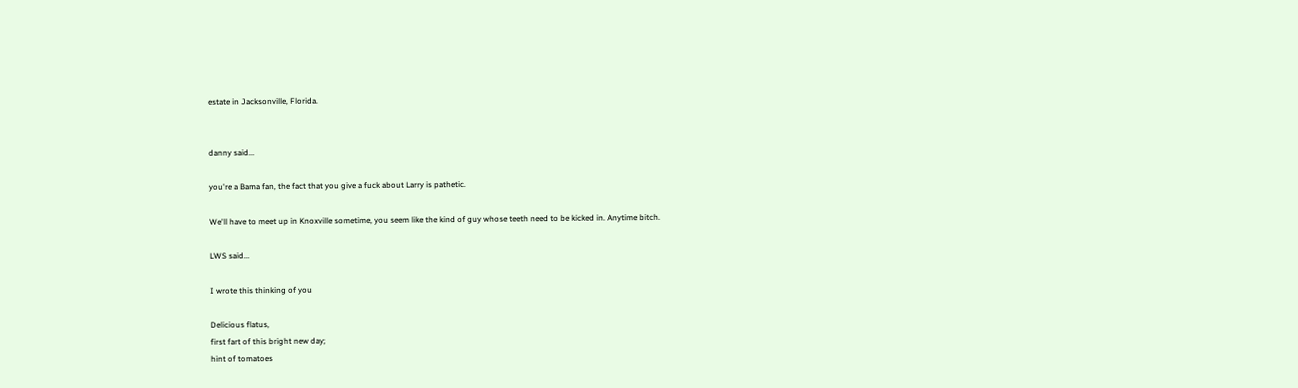estate in Jacksonville, Florida.


danny said...

you're a Bama fan, the fact that you give a fuck about Larry is pathetic.

We'll have to meet up in Knoxville sometime, you seem like the kind of guy whose teeth need to be kicked in. Anytime bitch.

LWS said...

I wrote this thinking of you

Delicious flatus,
first fart of this bright new day;
hint of tomatoes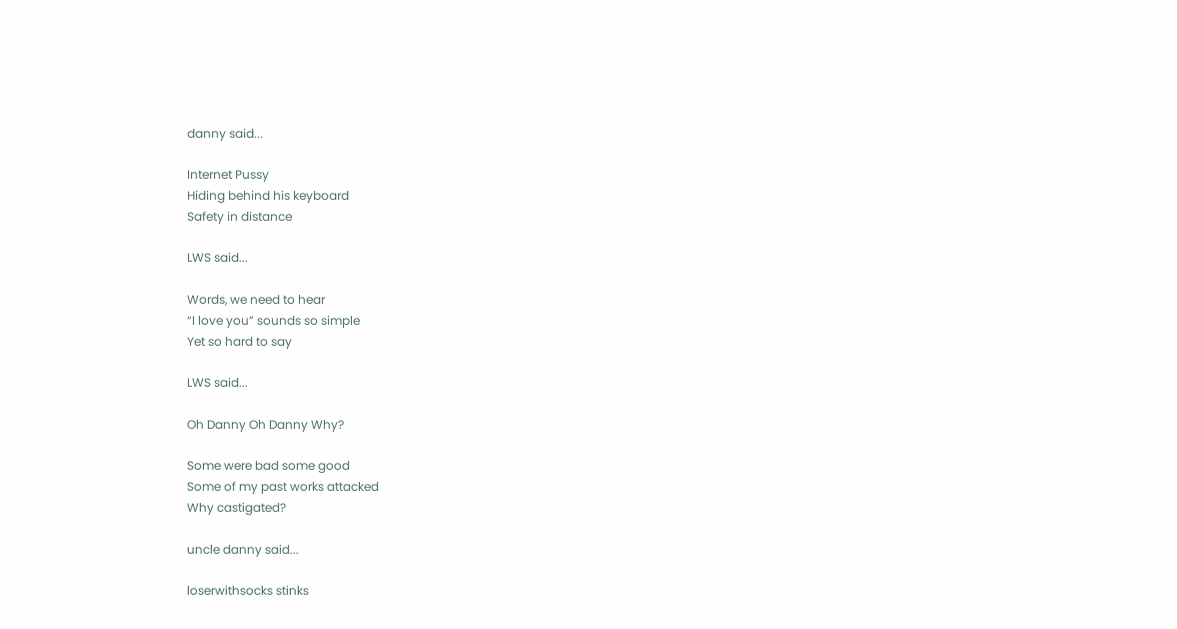danny said...

Internet Pussy
Hiding behind his keyboard
Safety in distance

LWS said...

Words, we need to hear
“I love you” sounds so simple
Yet so hard to say

LWS said...

Oh Danny Oh Danny Why?

Some were bad some good
Some of my past works attacked
Why castigated?

uncle danny said...

loserwithsocks stinks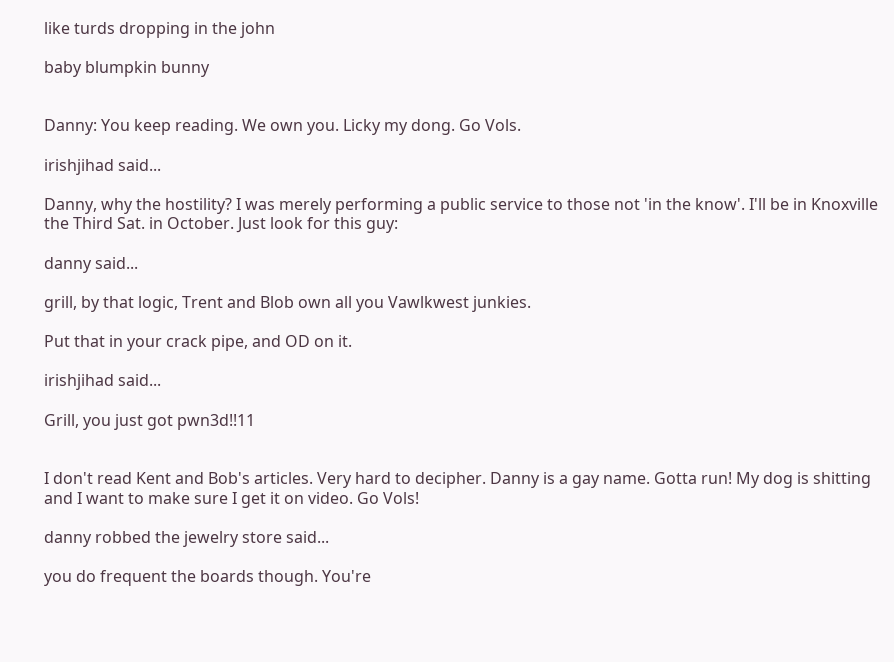like turds dropping in the john

baby blumpkin bunny


Danny: You keep reading. We own you. Licky my dong. Go Vols.

irishjihad said...

Danny, why the hostility? I was merely performing a public service to those not 'in the know'. I'll be in Knoxville the Third Sat. in October. Just look for this guy:

danny said...

grill, by that logic, Trent and Blob own all you Vawlkwest junkies.

Put that in your crack pipe, and OD on it.

irishjihad said...

Grill, you just got pwn3d!!11


I don't read Kent and Bob's articles. Very hard to decipher. Danny is a gay name. Gotta run! My dog is shitting and I want to make sure I get it on video. Go Vols!

danny robbed the jewelry store said...

you do frequent the boards though. You're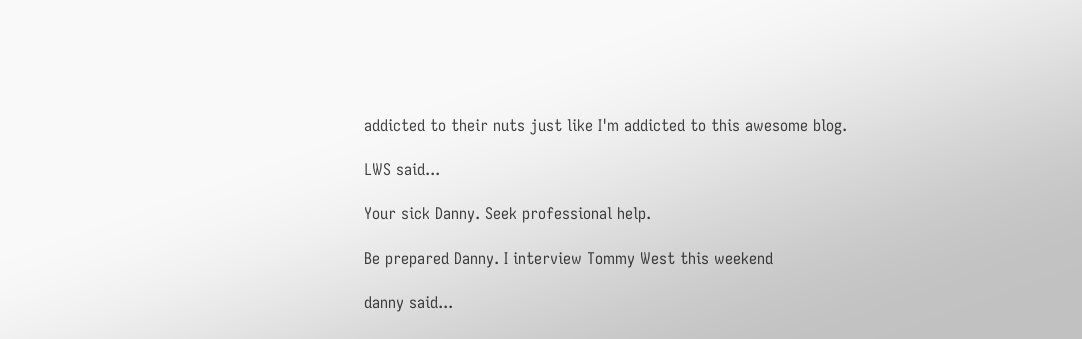addicted to their nuts just like I'm addicted to this awesome blog.

LWS said...

Your sick Danny. Seek professional help.

Be prepared Danny. I interview Tommy West this weekend

danny said...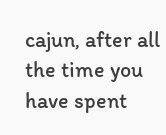cajun, after all the time you have spent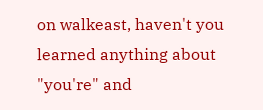on walkeast, haven't you learned anything about "you're" and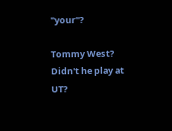"your"?

Tommy West? Didn't he play at UT?